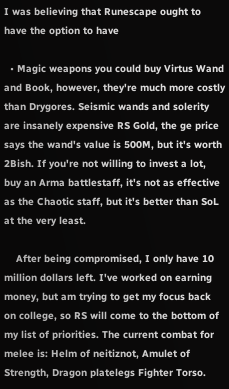I was believing that Runescape ought to have the option to have

  • Magic weapons you could buy Virtus Wand and Book, however, they're much more costly than Drygores. Seismic wands and solerity are insanely expensive RS Gold, the ge price says the wand's value is 500M, but it's worth 2Bish. If you're not willing to invest a lot, buy an Arma battlestaff, it's not as effective as the Chaotic staff, but it's better than SoL at the very least.

    After being compromised, I only have 10 million dollars left. I've worked on earning money, but am trying to get my focus back on college, so RS will come to the bottom of my list of priorities. The current combat for melee is: Helm of neitiznot, Amulet of Strength, Dragon platelegs Fighter Torso.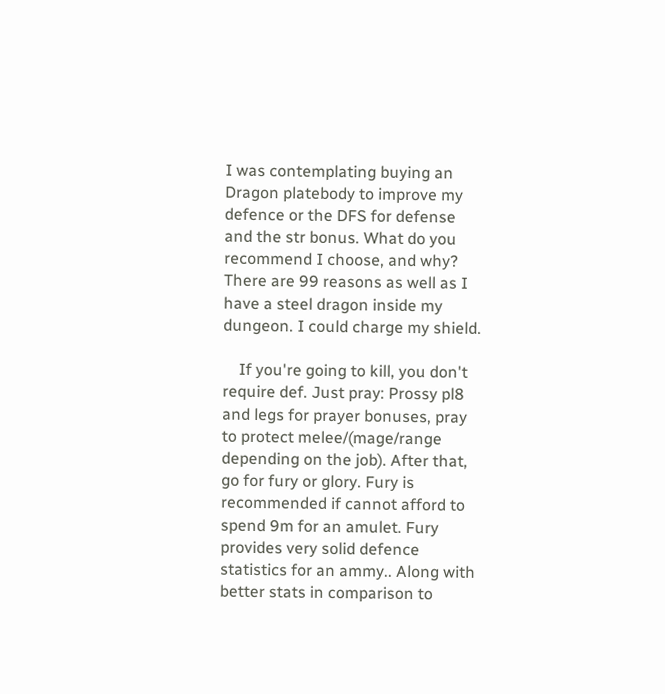I was contemplating buying an Dragon platebody to improve my defence or the DFS for defense and the str bonus. What do you recommend I choose, and why? There are 99 reasons as well as I have a steel dragon inside my dungeon. I could charge my shield.

    If you're going to kill, you don't require def. Just pray: Prossy pl8 and legs for prayer bonuses, pray to protect melee/(mage/range depending on the job). After that, go for fury or glory. Fury is recommended if cannot afford to spend 9m for an amulet. Fury provides very solid defence statistics for an ammy.. Along with better stats in comparison to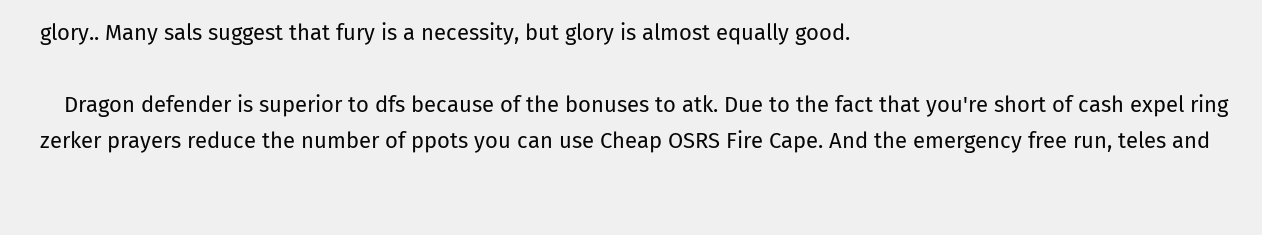glory.. Many sals suggest that fury is a necessity, but glory is almost equally good.

    Dragon defender is superior to dfs because of the bonuses to atk. Due to the fact that you're short of cash expel ring zerker prayers reduce the number of ppots you can use Cheap OSRS Fire Cape. And the emergency free run, teles and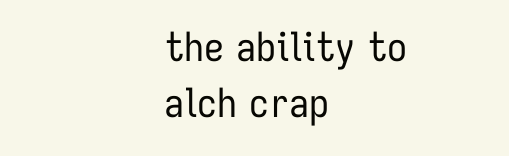the ability to alch crap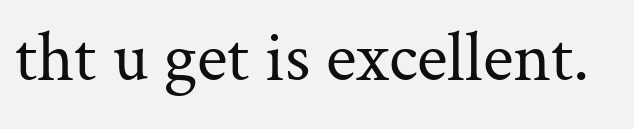tht u get is excellent.